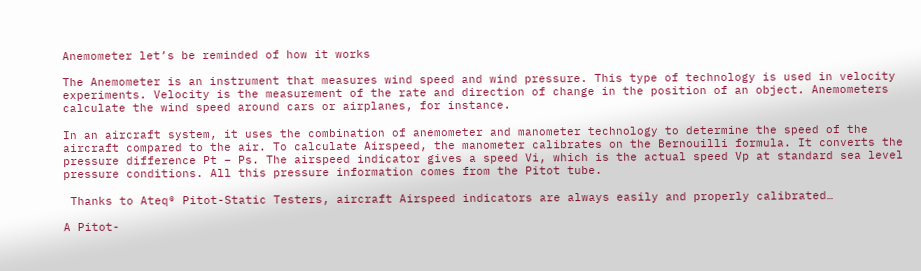Anemometer let’s be reminded of how it works

The Anemometer is an instrument that measures wind speed and wind pressure. This type of technology is used in velocity experiments. Velocity is the measurement of the rate and direction of change in the position of an object. Anemometers calculate the wind speed around cars or airplanes, for instance.

In an aircraft system, it uses the combination of anemometer and manometer technology to determine the speed of the aircraft compared to the air. To calculate Airspeed, the manometer calibrates on the Bernouilli formula. It converts the pressure difference Pt – Ps. The airspeed indicator gives a speed Vi, which is the actual speed Vp at standard sea level pressure conditions. All this pressure information comes from the Pitot tube.

 Thanks to Ateq® Pitot-Static Testers, aircraft Airspeed indicators are always easily and properly calibrated…

A Pitot-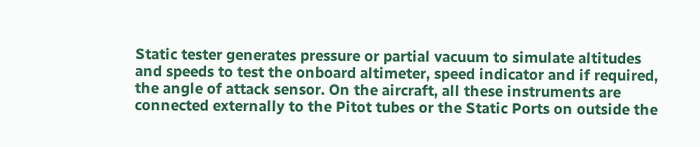Static tester generates pressure or partial vacuum to simulate altitudes and speeds to test the onboard altimeter, speed indicator and if required, the angle of attack sensor. On the aircraft, all these instruments are connected externally to the Pitot tubes or the Static Ports on outside the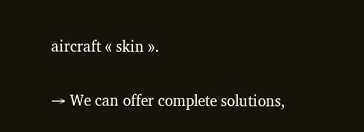aircraft « skin ».

→ We can offer complete solutions,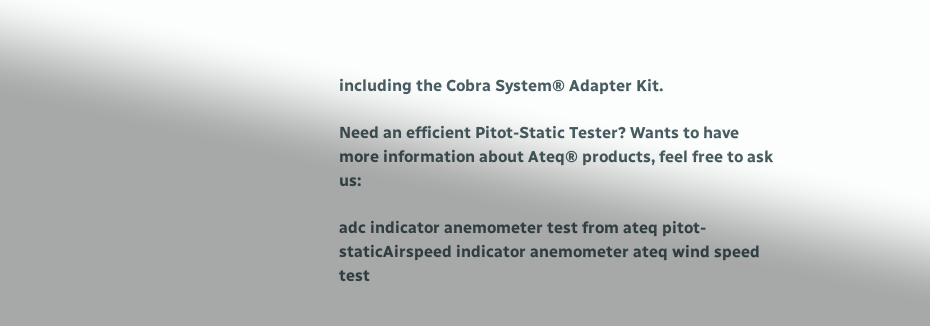including the Cobra System® Adapter Kit.

Need an efficient Pitot-Static Tester? Wants to have more information about Ateq® products, feel free to ask us:

adc indicator anemometer test from ateq pitot-staticAirspeed indicator anemometer ateq wind speed test